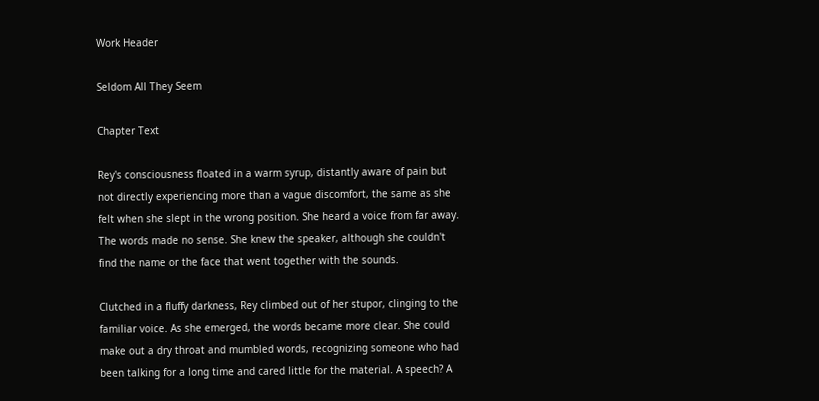Work Header

Seldom All They Seem

Chapter Text

Rey's consciousness floated in a warm syrup, distantly aware of pain but not directly experiencing more than a vague discomfort, the same as she felt when she slept in the wrong position. She heard a voice from far away. The words made no sense. She knew the speaker, although she couldn't find the name or the face that went together with the sounds.

Clutched in a fluffy darkness, Rey climbed out of her stupor, clinging to the familiar voice. As she emerged, the words became more clear. She could make out a dry throat and mumbled words, recognizing someone who had been talking for a long time and cared little for the material. A speech? A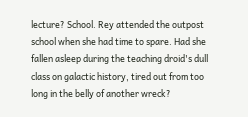lecture? School. Rey attended the outpost school when she had time to spare. Had she fallen asleep during the teaching droid's dull class on galactic history, tired out from too long in the belly of another wreck?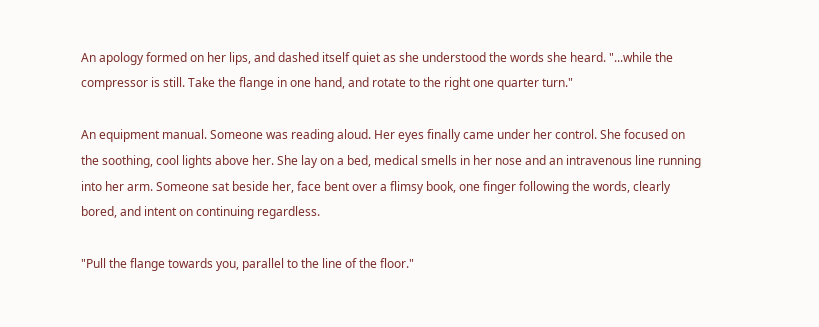An apology formed on her lips, and dashed itself quiet as she understood the words she heard. "...while the compressor is still. Take the flange in one hand, and rotate to the right one quarter turn."

An equipment manual. Someone was reading aloud. Her eyes finally came under her control. She focused on the soothing, cool lights above her. She lay on a bed, medical smells in her nose and an intravenous line running into her arm. Someone sat beside her, face bent over a flimsy book, one finger following the words, clearly bored, and intent on continuing regardless.

"Pull the flange towards you, parallel to the line of the floor."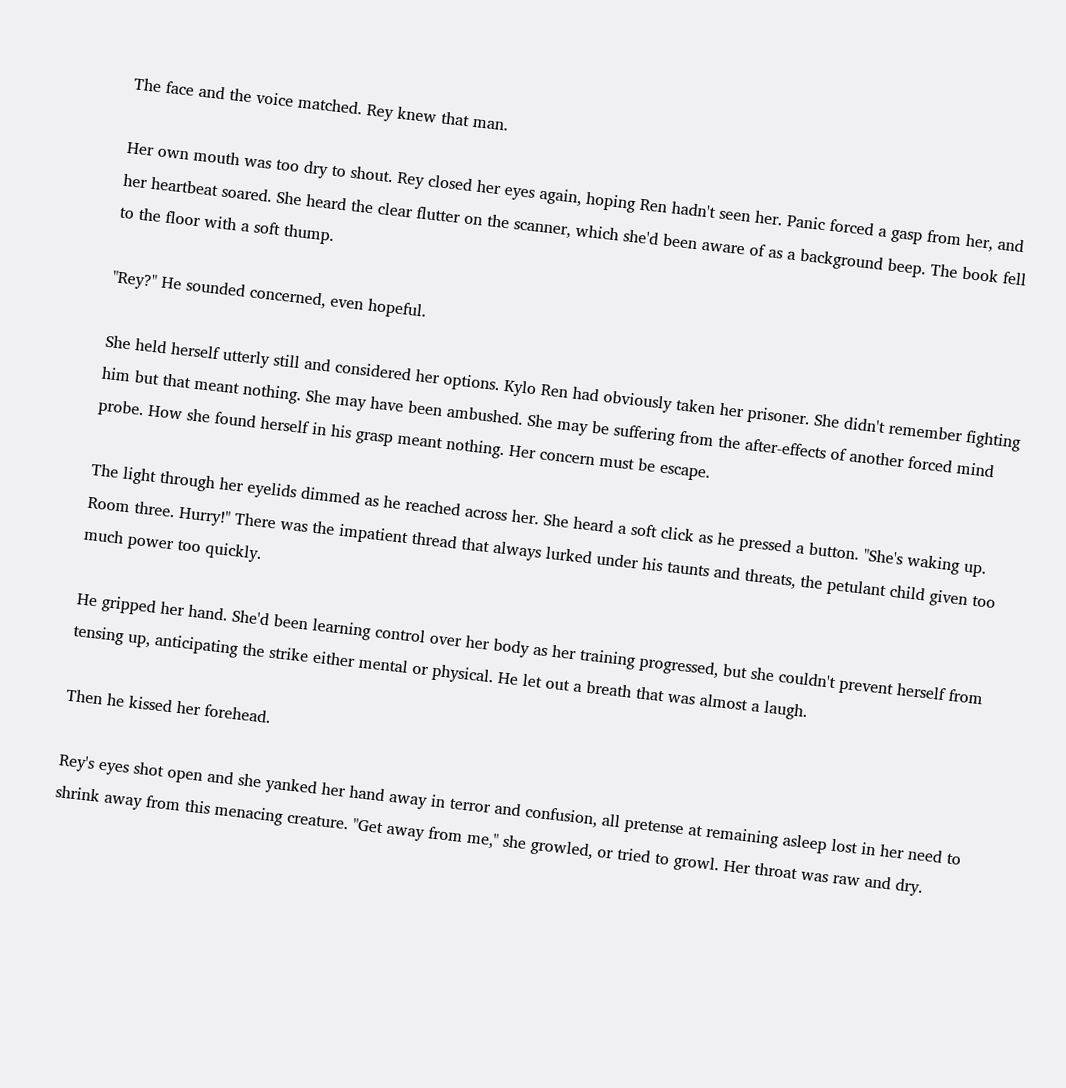The face and the voice matched. Rey knew that man.

Her own mouth was too dry to shout. Rey closed her eyes again, hoping Ren hadn't seen her. Panic forced a gasp from her, and her heartbeat soared. She heard the clear flutter on the scanner, which she'd been aware of as a background beep. The book fell to the floor with a soft thump.

"Rey?" He sounded concerned, even hopeful.

She held herself utterly still and considered her options. Kylo Ren had obviously taken her prisoner. She didn't remember fighting him but that meant nothing. She may have been ambushed. She may be suffering from the after-effects of another forced mind probe. How she found herself in his grasp meant nothing. Her concern must be escape.

The light through her eyelids dimmed as he reached across her. She heard a soft click as he pressed a button. "She's waking up. Room three. Hurry!" There was the impatient thread that always lurked under his taunts and threats, the petulant child given too much power too quickly.

He gripped her hand. She'd been learning control over her body as her training progressed, but she couldn't prevent herself from tensing up, anticipating the strike either mental or physical. He let out a breath that was almost a laugh.

Then he kissed her forehead.

Rey's eyes shot open and she yanked her hand away in terror and confusion, all pretense at remaining asleep lost in her need to shrink away from this menacing creature. "Get away from me," she growled, or tried to growl. Her throat was raw and dry.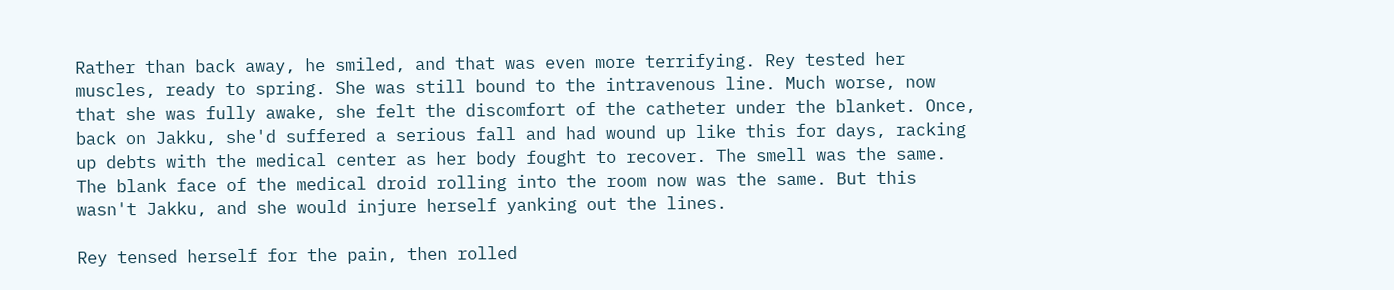Rather than back away, he smiled, and that was even more terrifying. Rey tested her muscles, ready to spring. She was still bound to the intravenous line. Much worse, now that she was fully awake, she felt the discomfort of the catheter under the blanket. Once, back on Jakku, she'd suffered a serious fall and had wound up like this for days, racking up debts with the medical center as her body fought to recover. The smell was the same. The blank face of the medical droid rolling into the room now was the same. But this wasn't Jakku, and she would injure herself yanking out the lines.

Rey tensed herself for the pain, then rolled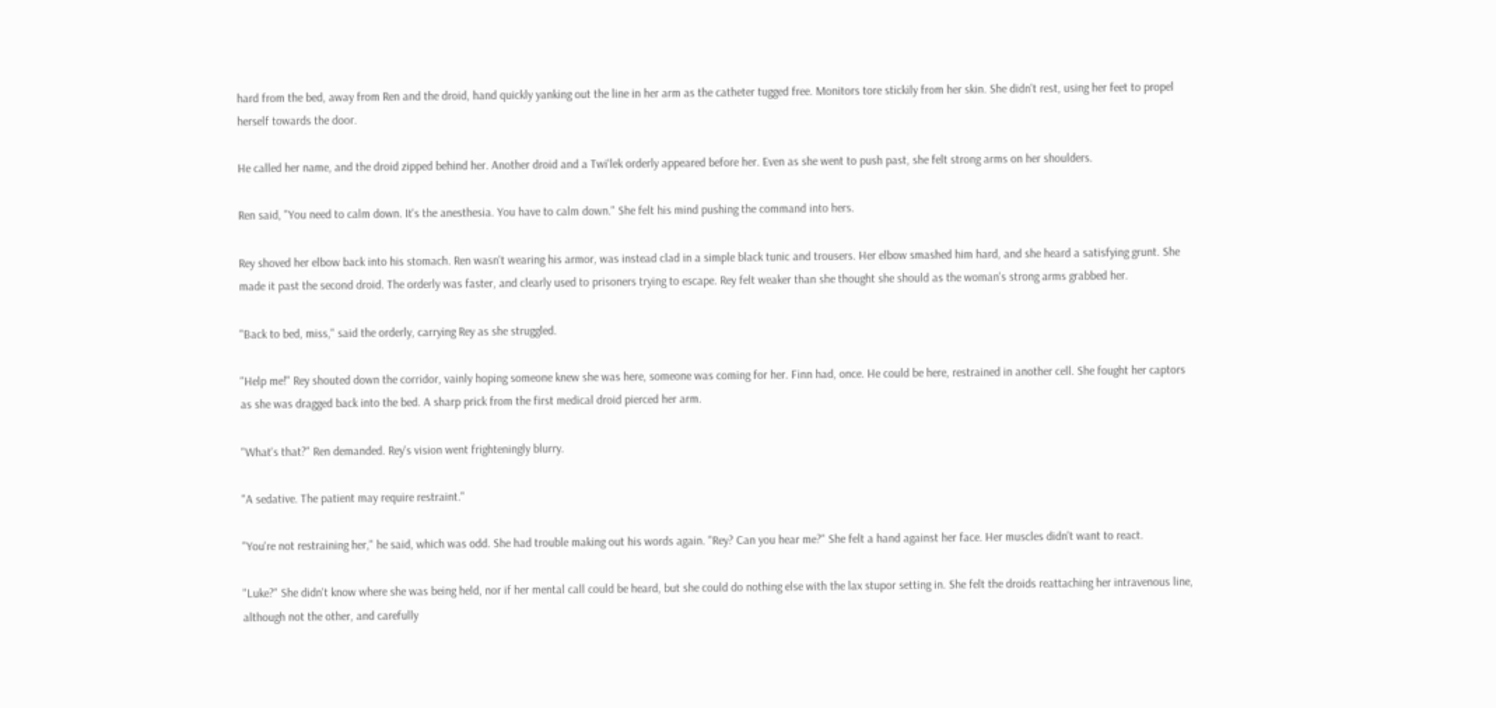hard from the bed, away from Ren and the droid, hand quickly yanking out the line in her arm as the catheter tugged free. Monitors tore stickily from her skin. She didn't rest, using her feet to propel herself towards the door.

He called her name, and the droid zipped behind her. Another droid and a Twi'lek orderly appeared before her. Even as she went to push past, she felt strong arms on her shoulders.

Ren said, "You need to calm down. It's the anesthesia. You have to calm down." She felt his mind pushing the command into hers.

Rey shoved her elbow back into his stomach. Ren wasn't wearing his armor, was instead clad in a simple black tunic and trousers. Her elbow smashed him hard, and she heard a satisfying grunt. She made it past the second droid. The orderly was faster, and clearly used to prisoners trying to escape. Rey felt weaker than she thought she should as the woman's strong arms grabbed her.

"Back to bed, miss," said the orderly, carrying Rey as she struggled.

"Help me!" Rey shouted down the corridor, vainly hoping someone knew she was here, someone was coming for her. Finn had, once. He could be here, restrained in another cell. She fought her captors as she was dragged back into the bed. A sharp prick from the first medical droid pierced her arm.

"What's that?" Ren demanded. Rey's vision went frighteningly blurry.

"A sedative. The patient may require restraint."

"You're not restraining her," he said, which was odd. She had trouble making out his words again. "Rey? Can you hear me?" She felt a hand against her face. Her muscles didn't want to react.

"Luke?" She didn't know where she was being held, nor if her mental call could be heard, but she could do nothing else with the lax stupor setting in. She felt the droids reattaching her intravenous line, although not the other, and carefully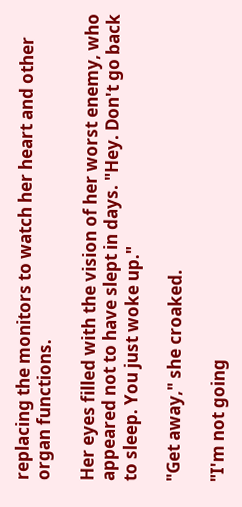replacing the monitors to watch her heart and other organ functions.

Her eyes filled with the vision of her worst enemy, who appeared not to have slept in days. "Hey. Don't go back to sleep. You just woke up."

"Get away," she croaked.

"I'm not going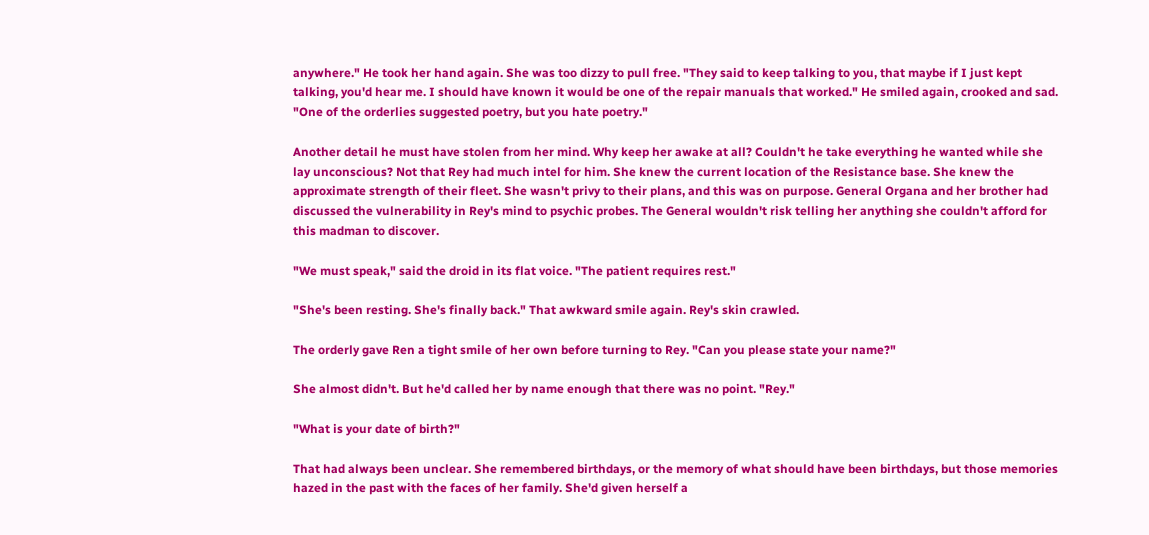anywhere." He took her hand again. She was too dizzy to pull free. "They said to keep talking to you, that maybe if I just kept talking, you'd hear me. I should have known it would be one of the repair manuals that worked." He smiled again, crooked and sad. "One of the orderlies suggested poetry, but you hate poetry."

Another detail he must have stolen from her mind. Why keep her awake at all? Couldn't he take everything he wanted while she lay unconscious? Not that Rey had much intel for him. She knew the current location of the Resistance base. She knew the approximate strength of their fleet. She wasn't privy to their plans, and this was on purpose. General Organa and her brother had discussed the vulnerability in Rey's mind to psychic probes. The General wouldn't risk telling her anything she couldn't afford for this madman to discover.

"We must speak," said the droid in its flat voice. "The patient requires rest."

"She's been resting. She's finally back." That awkward smile again. Rey's skin crawled.

The orderly gave Ren a tight smile of her own before turning to Rey. "Can you please state your name?"

She almost didn't. But he'd called her by name enough that there was no point. "Rey."

"What is your date of birth?"

That had always been unclear. She remembered birthdays, or the memory of what should have been birthdays, but those memories hazed in the past with the faces of her family. She'd given herself a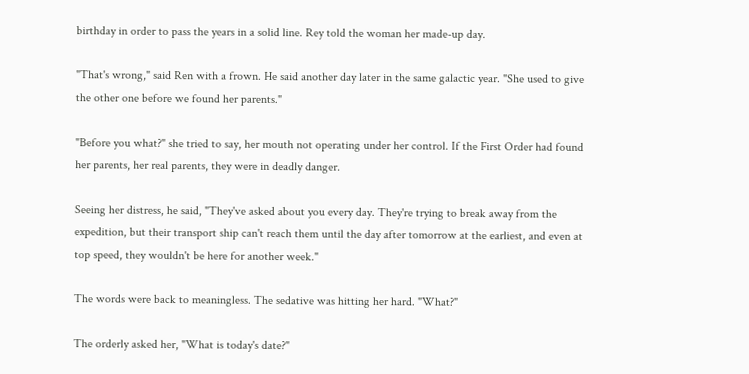birthday in order to pass the years in a solid line. Rey told the woman her made-up day.

"That's wrong," said Ren with a frown. He said another day later in the same galactic year. "She used to give the other one before we found her parents."

"Before you what?" she tried to say, her mouth not operating under her control. If the First Order had found her parents, her real parents, they were in deadly danger.

Seeing her distress, he said, "They've asked about you every day. They're trying to break away from the expedition, but their transport ship can't reach them until the day after tomorrow at the earliest, and even at top speed, they wouldn't be here for another week."

The words were back to meaningless. The sedative was hitting her hard. "What?"

The orderly asked her, "What is today's date?"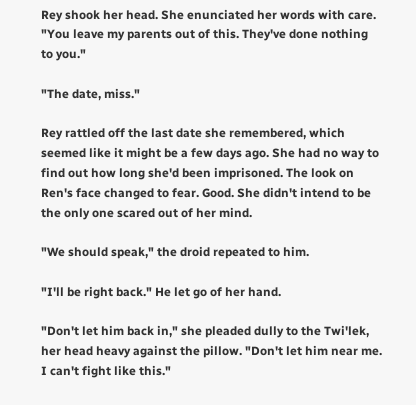Rey shook her head. She enunciated her words with care. "You leave my parents out of this. They've done nothing to you."

"The date, miss."

Rey rattled off the last date she remembered, which seemed like it might be a few days ago. She had no way to find out how long she'd been imprisoned. The look on Ren's face changed to fear. Good. She didn't intend to be the only one scared out of her mind.

"We should speak," the droid repeated to him.

"I'll be right back." He let go of her hand.

"Don't let him back in," she pleaded dully to the Twi'lek, her head heavy against the pillow. "Don't let him near me. I can't fight like this."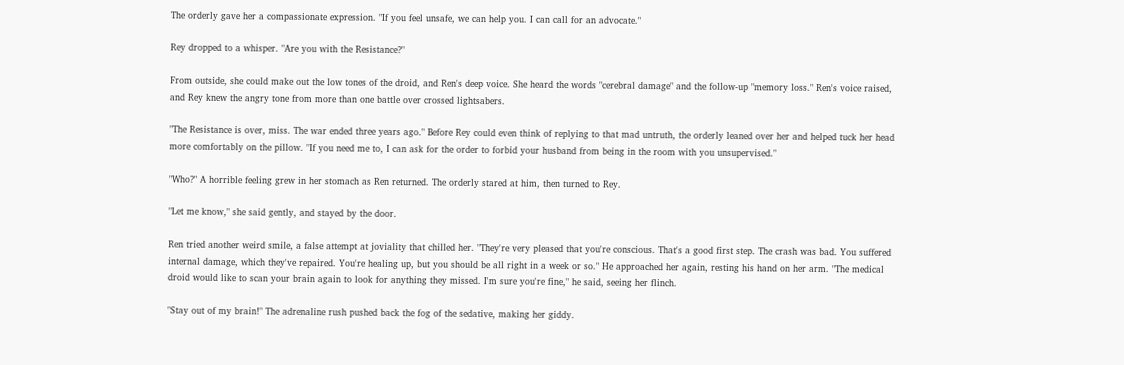The orderly gave her a compassionate expression. "If you feel unsafe, we can help you. I can call for an advocate."

Rey dropped to a whisper. "Are you with the Resistance?"

From outside, she could make out the low tones of the droid, and Ren's deep voice. She heard the words "cerebral damage" and the follow-up "memory loss." Ren's voice raised, and Rey knew the angry tone from more than one battle over crossed lightsabers.

"The Resistance is over, miss. The war ended three years ago." Before Rey could even think of replying to that mad untruth, the orderly leaned over her and helped tuck her head more comfortably on the pillow. "If you need me to, I can ask for the order to forbid your husband from being in the room with you unsupervised."

"Who?" A horrible feeling grew in her stomach as Ren returned. The orderly stared at him, then turned to Rey.

"Let me know," she said gently, and stayed by the door.

Ren tried another weird smile, a false attempt at joviality that chilled her. "They're very pleased that you're conscious. That's a good first step. The crash was bad. You suffered internal damage, which they've repaired. You're healing up, but you should be all right in a week or so." He approached her again, resting his hand on her arm. "The medical droid would like to scan your brain again to look for anything they missed. I'm sure you're fine," he said, seeing her flinch.

"Stay out of my brain!" The adrenaline rush pushed back the fog of the sedative, making her giddy.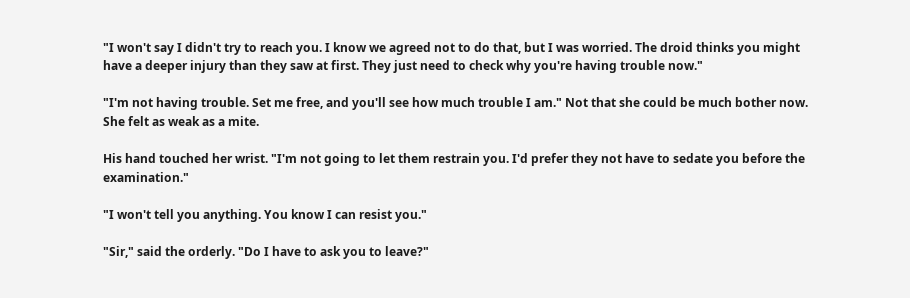"I won't say I didn't try to reach you. I know we agreed not to do that, but I was worried. The droid thinks you might have a deeper injury than they saw at first. They just need to check why you're having trouble now."

"I'm not having trouble. Set me free, and you'll see how much trouble I am." Not that she could be much bother now. She felt as weak as a mite.

His hand touched her wrist. "I'm not going to let them restrain you. I'd prefer they not have to sedate you before the examination."

"I won't tell you anything. You know I can resist you."

"Sir," said the orderly. "Do I have to ask you to leave?"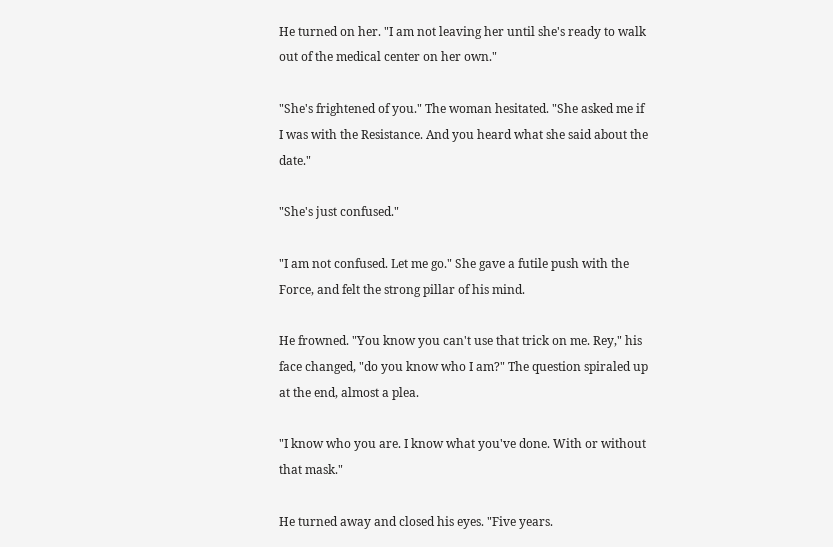He turned on her. "I am not leaving her until she's ready to walk out of the medical center on her own."

"She's frightened of you." The woman hesitated. "She asked me if I was with the Resistance. And you heard what she said about the date."

"She's just confused."

"I am not confused. Let me go." She gave a futile push with the Force, and felt the strong pillar of his mind.

He frowned. "You know you can't use that trick on me. Rey," his face changed, "do you know who I am?" The question spiraled up at the end, almost a plea.

"I know who you are. I know what you've done. With or without that mask."

He turned away and closed his eyes. "Five years.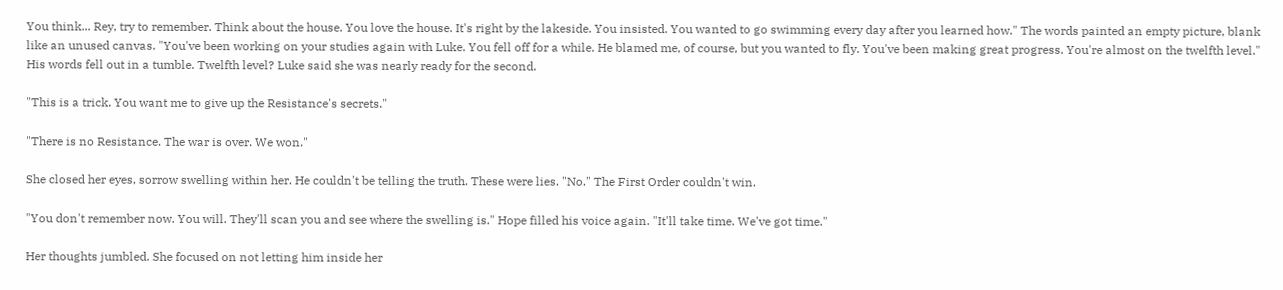You think... Rey, try to remember. Think about the house. You love the house. It's right by the lakeside. You insisted. You wanted to go swimming every day after you learned how." The words painted an empty picture, blank like an unused canvas. "You've been working on your studies again with Luke. You fell off for a while. He blamed me, of course, but you wanted to fly. You've been making great progress. You're almost on the twelfth level." His words fell out in a tumble. Twelfth level? Luke said she was nearly ready for the second.

"This is a trick. You want me to give up the Resistance's secrets."

"There is no Resistance. The war is over. We won."

She closed her eyes, sorrow swelling within her. He couldn't be telling the truth. These were lies. "No." The First Order couldn't win.

"You don't remember now. You will. They'll scan you and see where the swelling is." Hope filled his voice again. "It'll take time. We've got time."

Her thoughts jumbled. She focused on not letting him inside her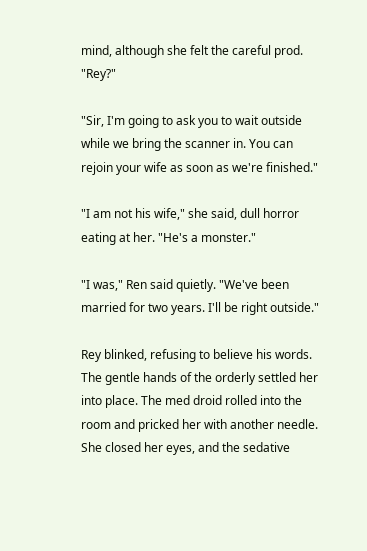mind, although she felt the careful prod. "Rey?"

"Sir, I'm going to ask you to wait outside while we bring the scanner in. You can rejoin your wife as soon as we're finished."

"I am not his wife," she said, dull horror eating at her. "He's a monster."

"I was," Ren said quietly. "We've been married for two years. I'll be right outside."

Rey blinked, refusing to believe his words. The gentle hands of the orderly settled her into place. The med droid rolled into the room and pricked her with another needle. She closed her eyes, and the sedative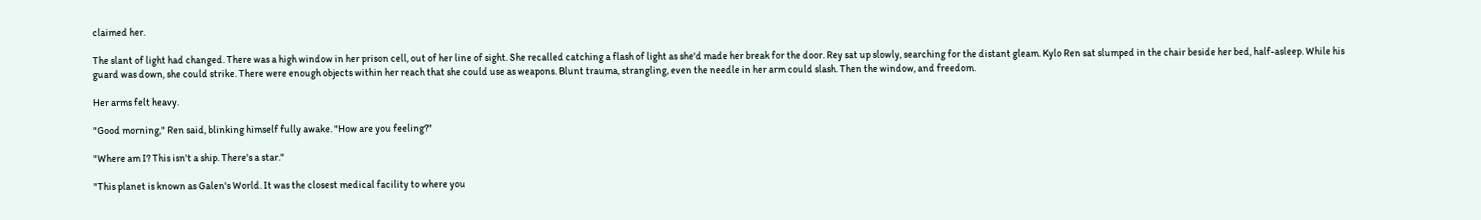claimed her.

The slant of light had changed. There was a high window in her prison cell, out of her line of sight. She recalled catching a flash of light as she'd made her break for the door. Rey sat up slowly, searching for the distant gleam. Kylo Ren sat slumped in the chair beside her bed, half-asleep. While his guard was down, she could strike. There were enough objects within her reach that she could use as weapons. Blunt trauma, strangling, even the needle in her arm could slash. Then the window, and freedom.

Her arms felt heavy.

"Good morning," Ren said, blinking himself fully awake. "How are you feeling?"

"Where am I? This isn't a ship. There's a star."

"This planet is known as Galen's World. It was the closest medical facility to where you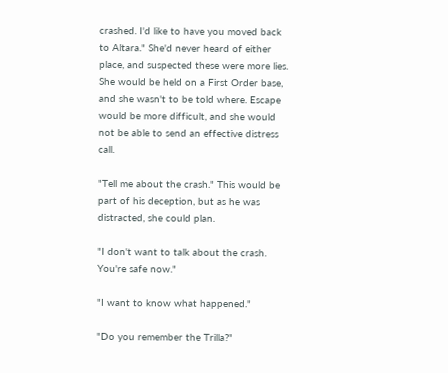crashed. I'd like to have you moved back to Altara." She'd never heard of either place, and suspected these were more lies. She would be held on a First Order base, and she wasn't to be told where. Escape would be more difficult, and she would not be able to send an effective distress call.

"Tell me about the crash." This would be part of his deception, but as he was distracted, she could plan.

"I don't want to talk about the crash. You're safe now."

"I want to know what happened."

"Do you remember the Trilla?"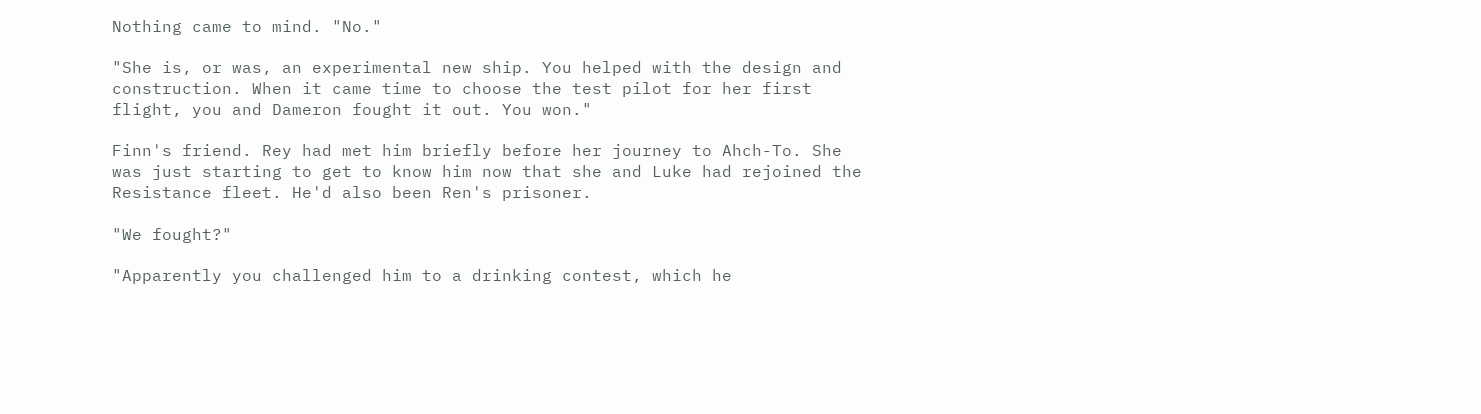Nothing came to mind. "No."

"She is, or was, an experimental new ship. You helped with the design and construction. When it came time to choose the test pilot for her first flight, you and Dameron fought it out. You won."

Finn's friend. Rey had met him briefly before her journey to Ahch-To. She was just starting to get to know him now that she and Luke had rejoined the Resistance fleet. He'd also been Ren's prisoner.

"We fought?"

"Apparently you challenged him to a drinking contest, which he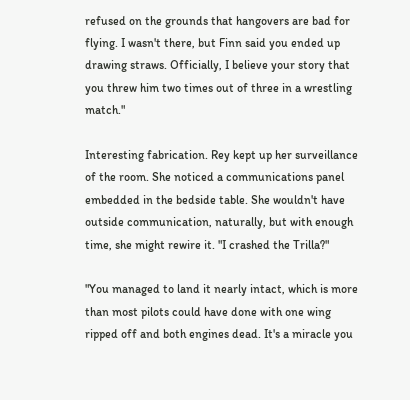refused on the grounds that hangovers are bad for flying. I wasn't there, but Finn said you ended up drawing straws. Officially, I believe your story that you threw him two times out of three in a wrestling match."

Interesting fabrication. Rey kept up her surveillance of the room. She noticed a communications panel embedded in the bedside table. She wouldn't have outside communication, naturally, but with enough time, she might rewire it. "I crashed the Trilla?"

"You managed to land it nearly intact, which is more than most pilots could have done with one wing ripped off and both engines dead. It's a miracle you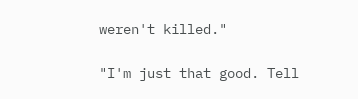weren't killed."

"I'm just that good. Tell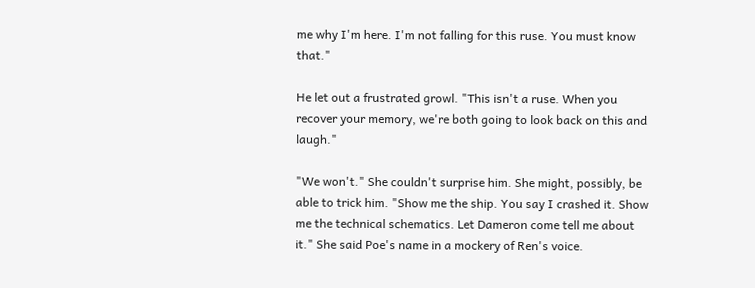me why I'm here. I'm not falling for this ruse. You must know that."

He let out a frustrated growl. "This isn't a ruse. When you recover your memory, we're both going to look back on this and laugh."

"We won't." She couldn't surprise him. She might, possibly, be able to trick him. "Show me the ship. You say I crashed it. Show me the technical schematics. Let Dameron come tell me about it." She said Poe's name in a mockery of Ren's voice.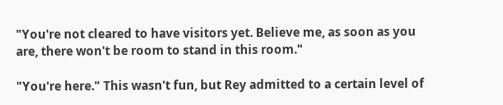"You're not cleared to have visitors yet. Believe me, as soon as you are, there won't be room to stand in this room."

"You're here." This wasn't fun, but Rey admitted to a certain level of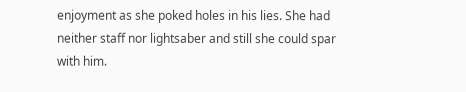enjoyment as she poked holes in his lies. She had neither staff nor lightsaber and still she could spar with him.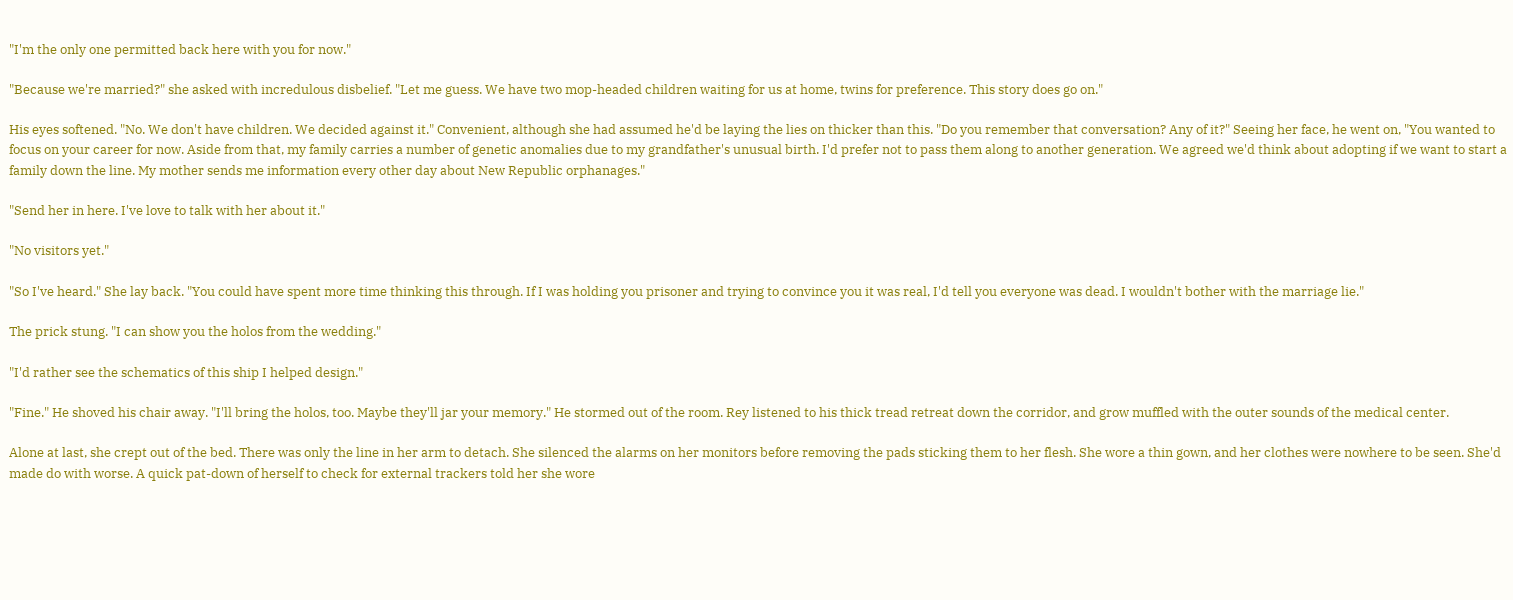"I'm the only one permitted back here with you for now."

"Because we're married?" she asked with incredulous disbelief. "Let me guess. We have two mop-headed children waiting for us at home, twins for preference. This story does go on."

His eyes softened. "No. We don't have children. We decided against it." Convenient, although she had assumed he'd be laying the lies on thicker than this. "Do you remember that conversation? Any of it?" Seeing her face, he went on, "You wanted to focus on your career for now. Aside from that, my family carries a number of genetic anomalies due to my grandfather's unusual birth. I'd prefer not to pass them along to another generation. We agreed we'd think about adopting if we want to start a family down the line. My mother sends me information every other day about New Republic orphanages."

"Send her in here. I've love to talk with her about it."

"No visitors yet."

"So I've heard." She lay back. "You could have spent more time thinking this through. If I was holding you prisoner and trying to convince you it was real, I'd tell you everyone was dead. I wouldn't bother with the marriage lie."

The prick stung. "I can show you the holos from the wedding."

"I'd rather see the schematics of this ship I helped design."

"Fine." He shoved his chair away. "I'll bring the holos, too. Maybe they'll jar your memory." He stormed out of the room. Rey listened to his thick tread retreat down the corridor, and grow muffled with the outer sounds of the medical center.

Alone at last, she crept out of the bed. There was only the line in her arm to detach. She silenced the alarms on her monitors before removing the pads sticking them to her flesh. She wore a thin gown, and her clothes were nowhere to be seen. She'd made do with worse. A quick pat-down of herself to check for external trackers told her she wore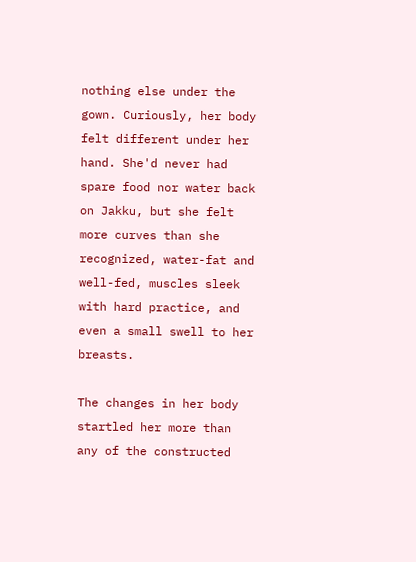nothing else under the gown. Curiously, her body felt different under her hand. She'd never had spare food nor water back on Jakku, but she felt more curves than she recognized, water-fat and well-fed, muscles sleek with hard practice, and even a small swell to her breasts.

The changes in her body startled her more than any of the constructed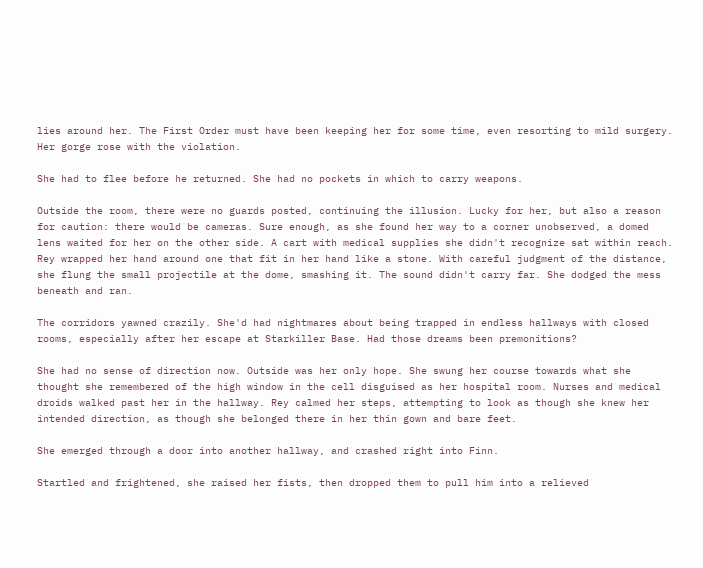lies around her. The First Order must have been keeping her for some time, even resorting to mild surgery. Her gorge rose with the violation.

She had to flee before he returned. She had no pockets in which to carry weapons.

Outside the room, there were no guards posted, continuing the illusion. Lucky for her, but also a reason for caution: there would be cameras. Sure enough, as she found her way to a corner unobserved, a domed lens waited for her on the other side. A cart with medical supplies she didn't recognize sat within reach. Rey wrapped her hand around one that fit in her hand like a stone. With careful judgment of the distance, she flung the small projectile at the dome, smashing it. The sound didn't carry far. She dodged the mess beneath and ran.

The corridors yawned crazily. She'd had nightmares about being trapped in endless hallways with closed rooms, especially after her escape at Starkiller Base. Had those dreams been premonitions?

She had no sense of direction now. Outside was her only hope. She swung her course towards what she thought she remembered of the high window in the cell disguised as her hospital room. Nurses and medical droids walked past her in the hallway. Rey calmed her steps, attempting to look as though she knew her intended direction, as though she belonged there in her thin gown and bare feet.

She emerged through a door into another hallway, and crashed right into Finn.

Startled and frightened, she raised her fists, then dropped them to pull him into a relieved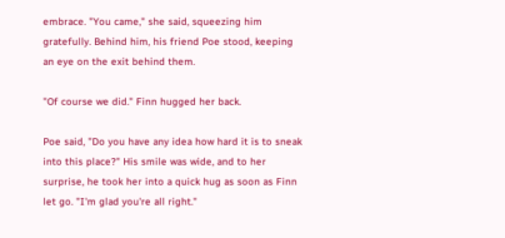embrace. "You came," she said, squeezing him gratefully. Behind him, his friend Poe stood, keeping an eye on the exit behind them.

"Of course we did." Finn hugged her back.

Poe said, "Do you have any idea how hard it is to sneak into this place?" His smile was wide, and to her surprise, he took her into a quick hug as soon as Finn let go. "I'm glad you're all right."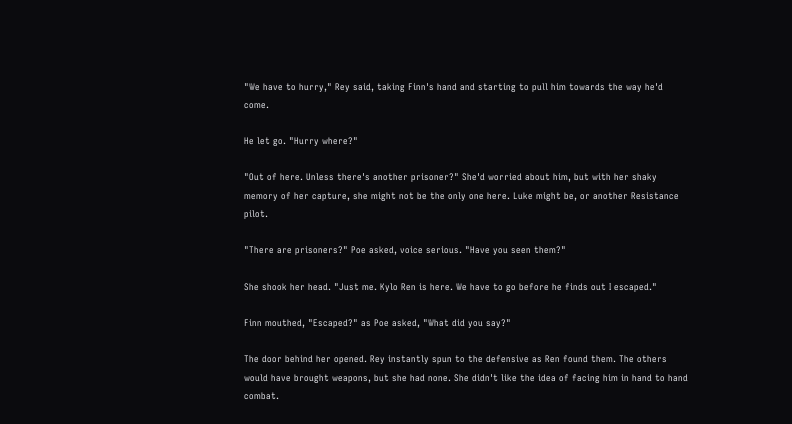"We have to hurry," Rey said, taking Finn's hand and starting to pull him towards the way he'd come.

He let go. "Hurry where?"

"Out of here. Unless there's another prisoner?" She'd worried about him, but with her shaky memory of her capture, she might not be the only one here. Luke might be, or another Resistance pilot.

"There are prisoners?" Poe asked, voice serious. "Have you seen them?"

She shook her head. "Just me. Kylo Ren is here. We have to go before he finds out I escaped."

Finn mouthed, "Escaped?" as Poe asked, "What did you say?"

The door behind her opened. Rey instantly spun to the defensive as Ren found them. The others would have brought weapons, but she had none. She didn't like the idea of facing him in hand to hand combat.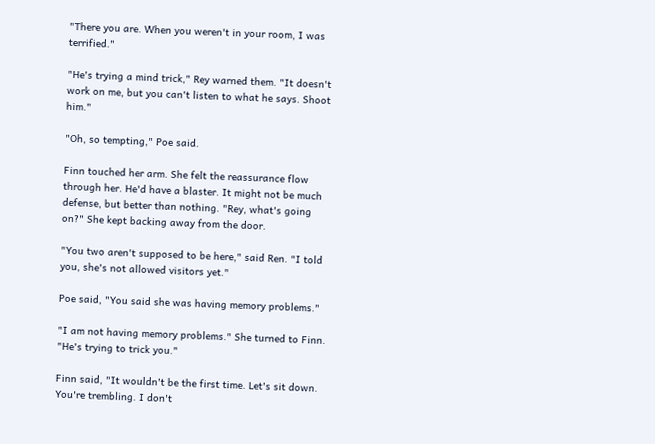"There you are. When you weren't in your room, I was terrified."

"He's trying a mind trick," Rey warned them. "It doesn't work on me, but you can't listen to what he says. Shoot him."

"Oh, so tempting," Poe said.

Finn touched her arm. She felt the reassurance flow through her. He'd have a blaster. It might not be much defense, but better than nothing. "Rey, what's going on?" She kept backing away from the door.

"You two aren't supposed to be here," said Ren. "I told you, she's not allowed visitors yet."

Poe said, "You said she was having memory problems."

"I am not having memory problems." She turned to Finn. "He's trying to trick you."

Finn said, "It wouldn't be the first time. Let's sit down. You're trembling. I don't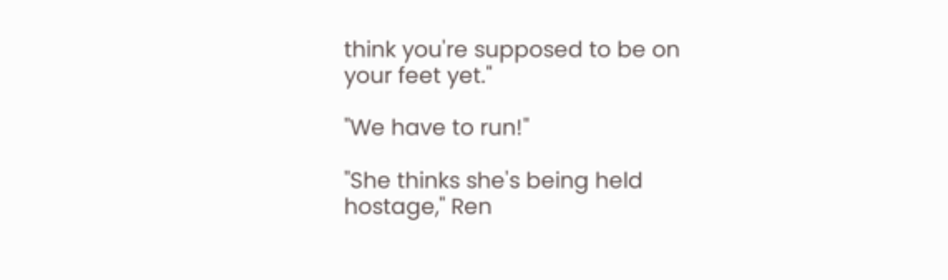think you're supposed to be on your feet yet."

"We have to run!"

"She thinks she's being held hostage," Ren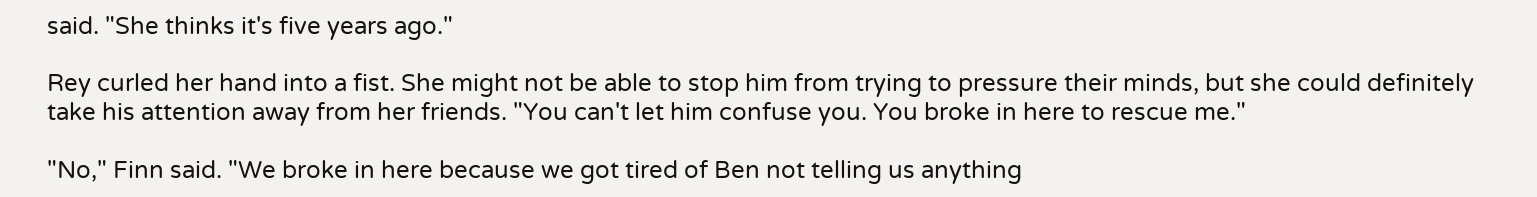said. "She thinks it's five years ago."

Rey curled her hand into a fist. She might not be able to stop him from trying to pressure their minds, but she could definitely take his attention away from her friends. "You can't let him confuse you. You broke in here to rescue me."

"No," Finn said. "We broke in here because we got tired of Ben not telling us anything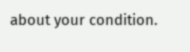about your condition.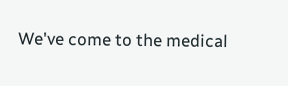We've come to the medical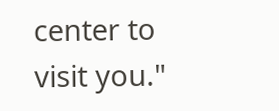center to visit you."